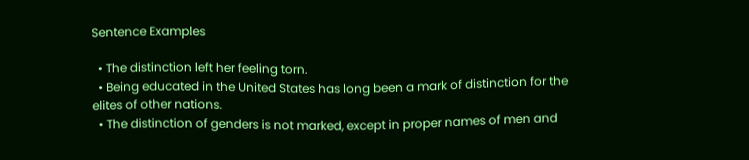Sentence Examples

  • The distinction left her feeling torn.
  • Being educated in the United States has long been a mark of distinction for the elites of other nations.
  • The distinction of genders is not marked, except in proper names of men and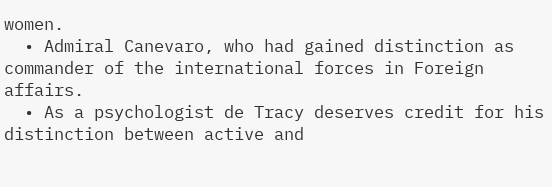women.
  • Admiral Canevaro, who had gained distinction as commander of the international forces in Foreign affairs.
  • As a psychologist de Tracy deserves credit for his distinction between active and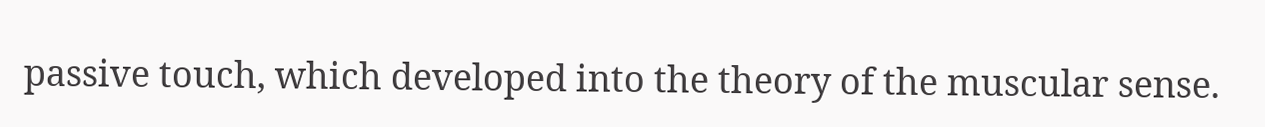passive touch, which developed into the theory of the muscular sense.